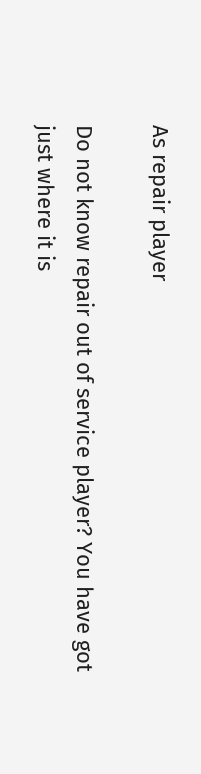As repair player

Do not know repair out of service player? You have got just where it is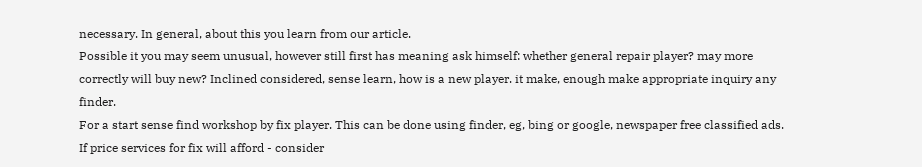necessary. In general, about this you learn from our article.
Possible it you may seem unusual, however still first has meaning ask himself: whether general repair player? may more correctly will buy new? Inclined considered, sense learn, how is a new player. it make, enough make appropriate inquiry any finder.
For a start sense find workshop by fix player. This can be done using finder, eg, bing or google, newspaper free classified ads. If price services for fix will afford - consider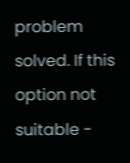problem solved. If this option not suitable -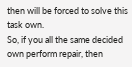then will be forced to solve this task own.
So, if you all the same decided own perform repair, then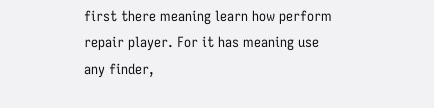first there meaning learn how perform repair player. For it has meaning use any finder,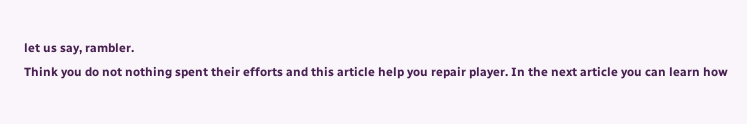let us say, rambler.
Think you do not nothing spent their efforts and this article help you repair player. In the next article you can learn how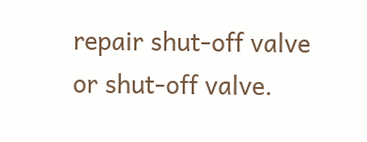repair shut-off valve or shut-off valve.